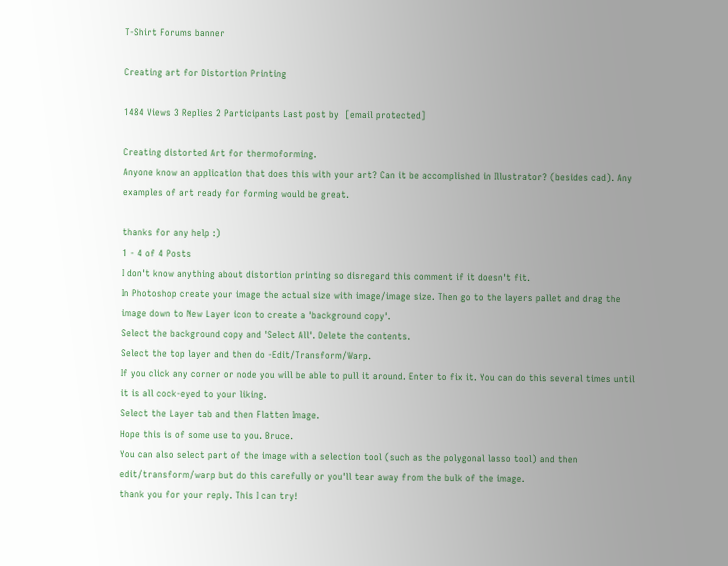T-Shirt Forums banner

Creating art for Distortion Printing

1484 Views 3 Replies 2 Participants Last post by  [email protected]

Creating distorted Art for thermoforming.
Anyone know an application that does this with your art? Can it be accomplished in Illustrator? (besides cad). Any examples of art ready for forming would be great.

thanks for any help :)
1 - 4 of 4 Posts
I don't know anything about distortion printing so disregard this comment if it doesn't fit.
In Photoshop create your image the actual size with image/image size. Then go to the layers pallet and drag the image down to New Layer icon to create a 'background copy'.
Select the background copy and 'Select All'. Delete the contents.
Select the top layer and then do -Edit/Transform/Warp.
If you click any corner or node you will be able to pull it around. Enter to fix it. You can do this several times until it is all cock-eyed to your liking.
Select the Layer tab and then Flatten Image.
Hope this is of some use to you. Bruce.
You can also select part of the image with a selection tool (such as the polygonal lasso tool) and then edit/transform/warp but do this carefully or you'll tear away from the bulk of the image.
thank you for your reply. This I can try!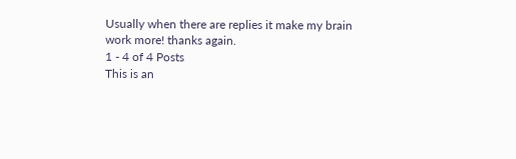Usually when there are replies it make my brain work more! thanks again.
1 - 4 of 4 Posts
This is an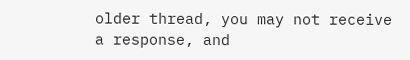older thread, you may not receive a response, and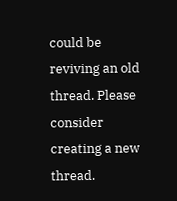could be reviving an old thread. Please consider creating a new thread.